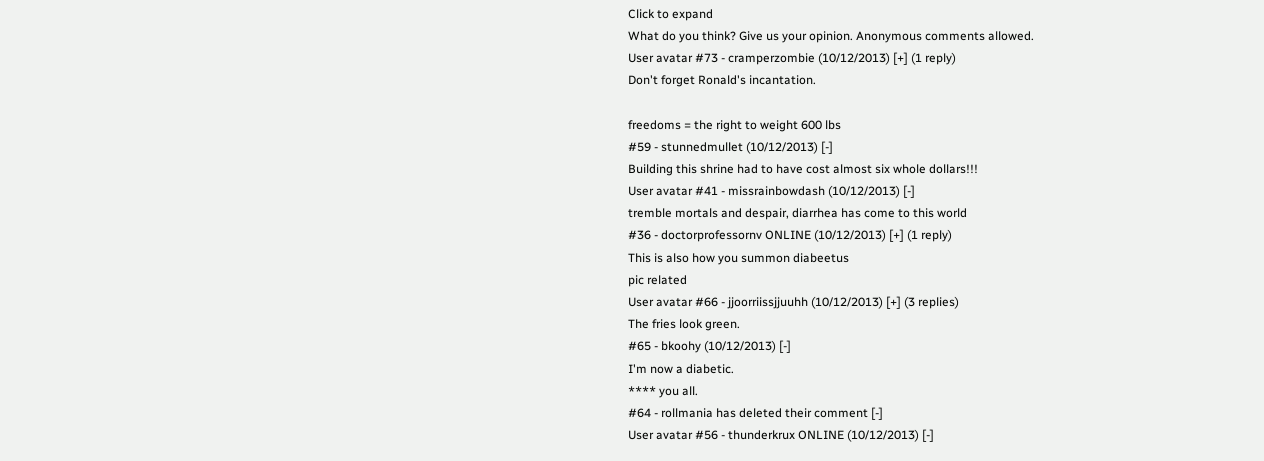Click to expand
What do you think? Give us your opinion. Anonymous comments allowed.
User avatar #73 - cramperzombie (10/12/2013) [+] (1 reply)
Don't forget Ronald's incantation.

freedoms = the right to weight 600 lbs
#59 - stunnedmullet (10/12/2013) [-]
Building this shrine had to have cost almost six whole dollars!!!
User avatar #41 - missrainbowdash (10/12/2013) [-]
tremble mortals and despair, diarrhea has come to this world
#36 - doctorprofessornv ONLINE (10/12/2013) [+] (1 reply)
This is also how you summon diabeetus
pic related
User avatar #66 - jjoorriissjjuuhh (10/12/2013) [+] (3 replies)
The fries look green.
#65 - bkoohy (10/12/2013) [-]
I'm now a diabetic.
**** you all.
#64 - rollmania has deleted their comment [-]
User avatar #56 - thunderkrux ONLINE (10/12/2013) [-]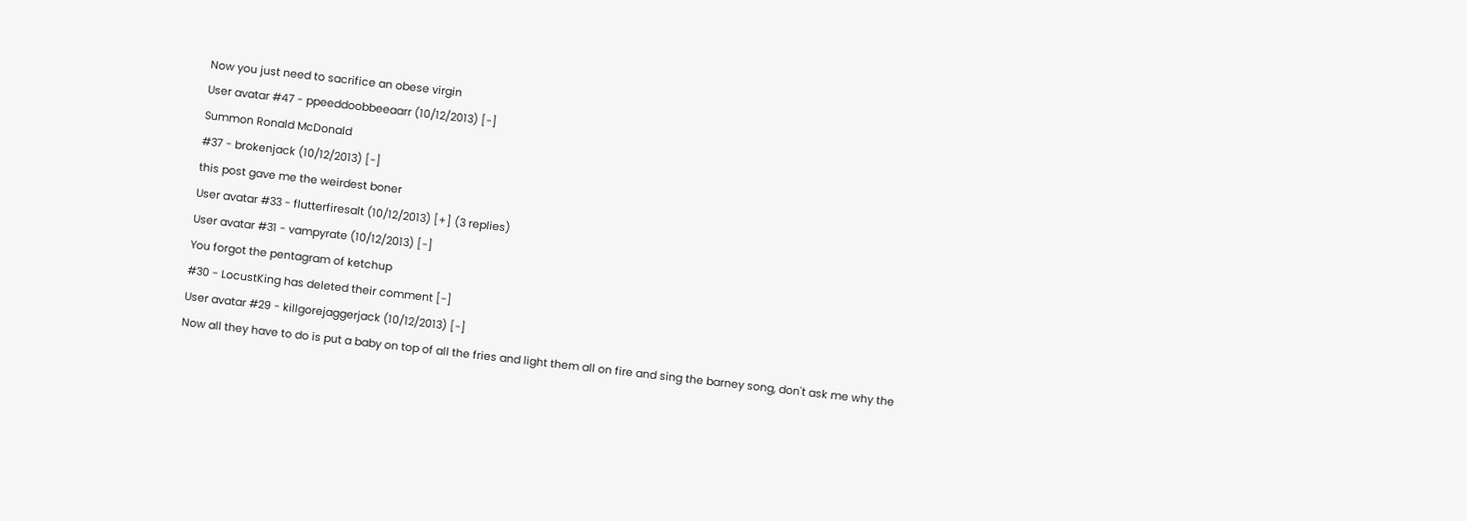Now you just need to sacrifice an obese virgin
User avatar #47 - ppeeddoobbeeaarr (10/12/2013) [-]
Summon Ronald McDonald
#37 - brokenjack (10/12/2013) [-]
this post gave me the weirdest boner
User avatar #33 - flutterfiresalt (10/12/2013) [+] (3 replies)
User avatar #31 - vampyrate (10/12/2013) [-]
You forgot the pentagram of ketchup
#30 - LocustKing has deleted their comment [-]
User avatar #29 - killgorejaggerjack (10/12/2013) [-]
Now all they have to do is put a baby on top of all the fries and light them all on fire and sing the barney song, don't ask me why the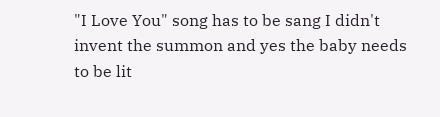"I Love You" song has to be sang I didn't invent the summon and yes the baby needs to be lit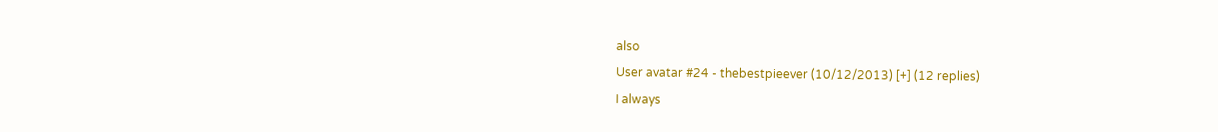also
User avatar #24 - thebestpieever (10/12/2013) [+] (12 replies)
I always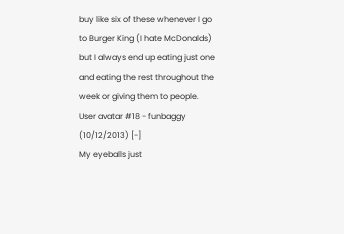buy like six of these whenever I go to Burger King (I hate McDonalds) but I always end up eating just one and eating the rest throughout the week or giving them to people.
User avatar #18 - funbaggy (10/12/2013) [-]
My eyeballs just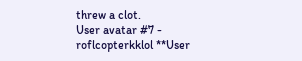threw a clot.
User avatar #7 - roflcopterkklol **User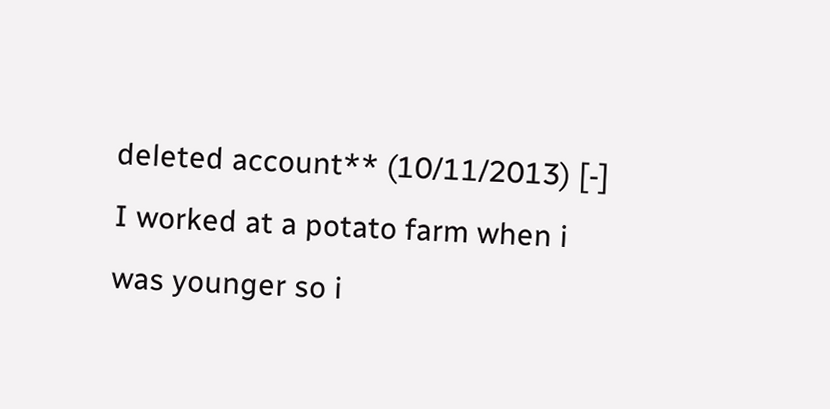deleted account** (10/11/2013) [-]
I worked at a potato farm when i was younger so i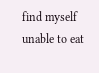find myself unable to eat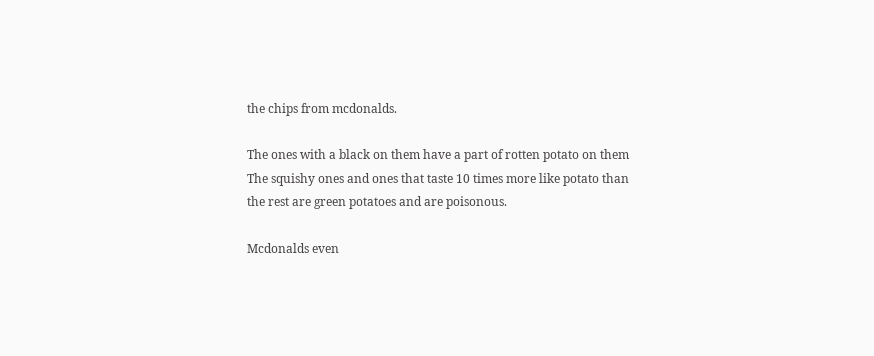the chips from mcdonalds.

The ones with a black on them have a part of rotten potato on them
The squishy ones and ones that taste 10 times more like potato than the rest are green potatoes and are poisonous.

Mcdonalds even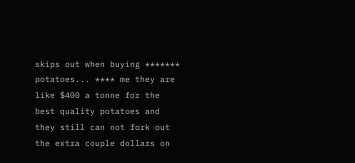skips out when buying ******* potatoes... **** me they are like $400 a tonne for the best quality potatoes and they still can not fork out the extra couple dollars on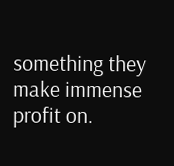something they make immense profit on.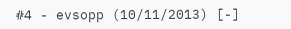#4 - evsopp (10/11/2013) [-]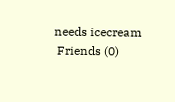needs icecream
 Friends (0)